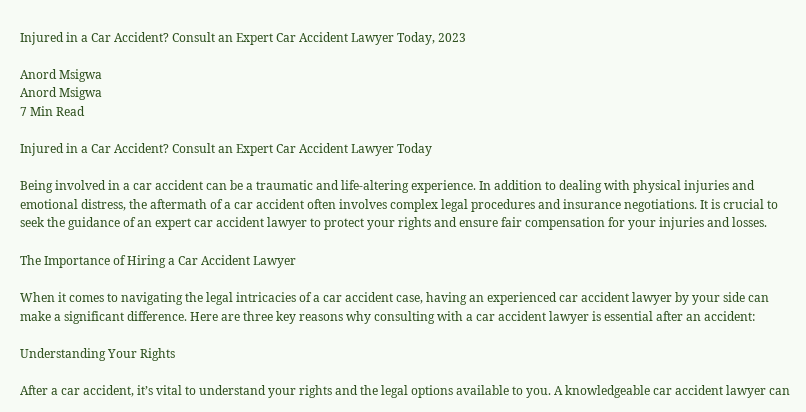Injured in a Car Accident? Consult an Expert Car Accident Lawyer Today, 2023

Anord Msigwa
Anord Msigwa
7 Min Read

Injured in a Car Accident? Consult an Expert Car Accident Lawyer Today

Being involved in a car accident can be a traumatic and life-altering experience. In addition to dealing with physical injuries and emotional distress, the aftermath of a car accident often involves complex legal procedures and insurance negotiations. It is crucial to seek the guidance of an expert car accident lawyer to protect your rights and ensure fair compensation for your injuries and losses.

The Importance of Hiring a Car Accident Lawyer

When it comes to navigating the legal intricacies of a car accident case, having an experienced car accident lawyer by your side can make a significant difference. Here are three key reasons why consulting with a car accident lawyer is essential after an accident:

Understanding Your Rights

After a car accident, it’s vital to understand your rights and the legal options available to you. A knowledgeable car accident lawyer can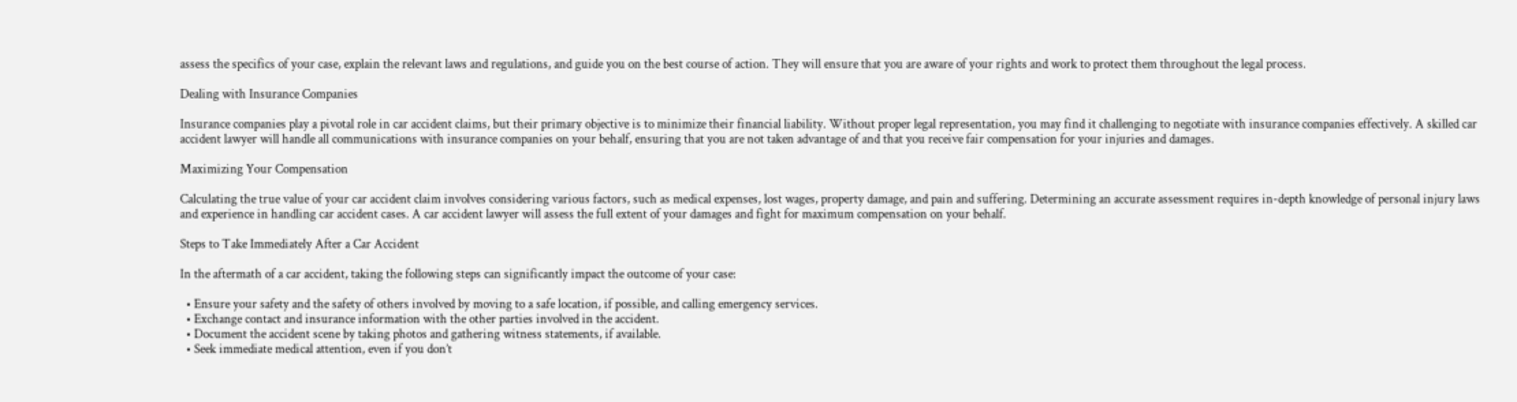assess the specifics of your case, explain the relevant laws and regulations, and guide you on the best course of action. They will ensure that you are aware of your rights and work to protect them throughout the legal process.

Dealing with Insurance Companies

Insurance companies play a pivotal role in car accident claims, but their primary objective is to minimize their financial liability. Without proper legal representation, you may find it challenging to negotiate with insurance companies effectively. A skilled car accident lawyer will handle all communications with insurance companies on your behalf, ensuring that you are not taken advantage of and that you receive fair compensation for your injuries and damages.

Maximizing Your Compensation

Calculating the true value of your car accident claim involves considering various factors, such as medical expenses, lost wages, property damage, and pain and suffering. Determining an accurate assessment requires in-depth knowledge of personal injury laws and experience in handling car accident cases. A car accident lawyer will assess the full extent of your damages and fight for maximum compensation on your behalf.

Steps to Take Immediately After a Car Accident

In the aftermath of a car accident, taking the following steps can significantly impact the outcome of your case:

  • Ensure your safety and the safety of others involved by moving to a safe location, if possible, and calling emergency services.
  • Exchange contact and insurance information with the other parties involved in the accident.
  • Document the accident scene by taking photos and gathering witness statements, if available.
  • Seek immediate medical attention, even if you don’t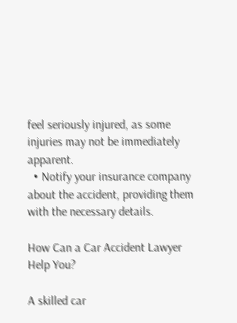feel seriously injured, as some injuries may not be immediately apparent.
  • Notify your insurance company about the accident, providing them with the necessary details.

How Can a Car Accident Lawyer Help You?

A skilled car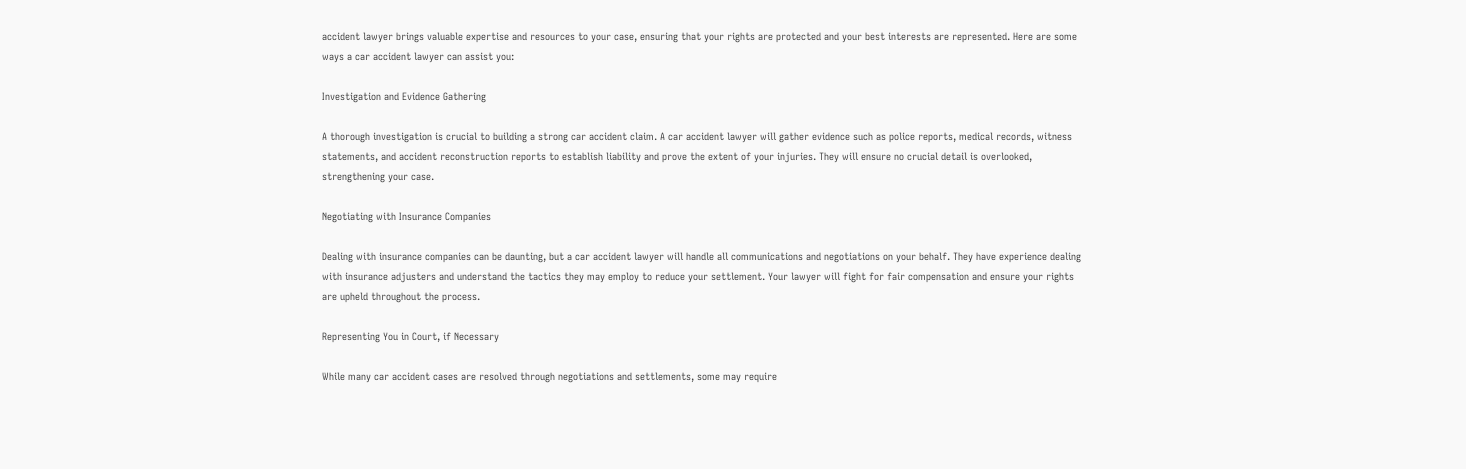accident lawyer brings valuable expertise and resources to your case, ensuring that your rights are protected and your best interests are represented. Here are some ways a car accident lawyer can assist you:

Investigation and Evidence Gathering

A thorough investigation is crucial to building a strong car accident claim. A car accident lawyer will gather evidence such as police reports, medical records, witness statements, and accident reconstruction reports to establish liability and prove the extent of your injuries. They will ensure no crucial detail is overlooked, strengthening your case.

Negotiating with Insurance Companies

Dealing with insurance companies can be daunting, but a car accident lawyer will handle all communications and negotiations on your behalf. They have experience dealing with insurance adjusters and understand the tactics they may employ to reduce your settlement. Your lawyer will fight for fair compensation and ensure your rights are upheld throughout the process.

Representing You in Court, if Necessary

While many car accident cases are resolved through negotiations and settlements, some may require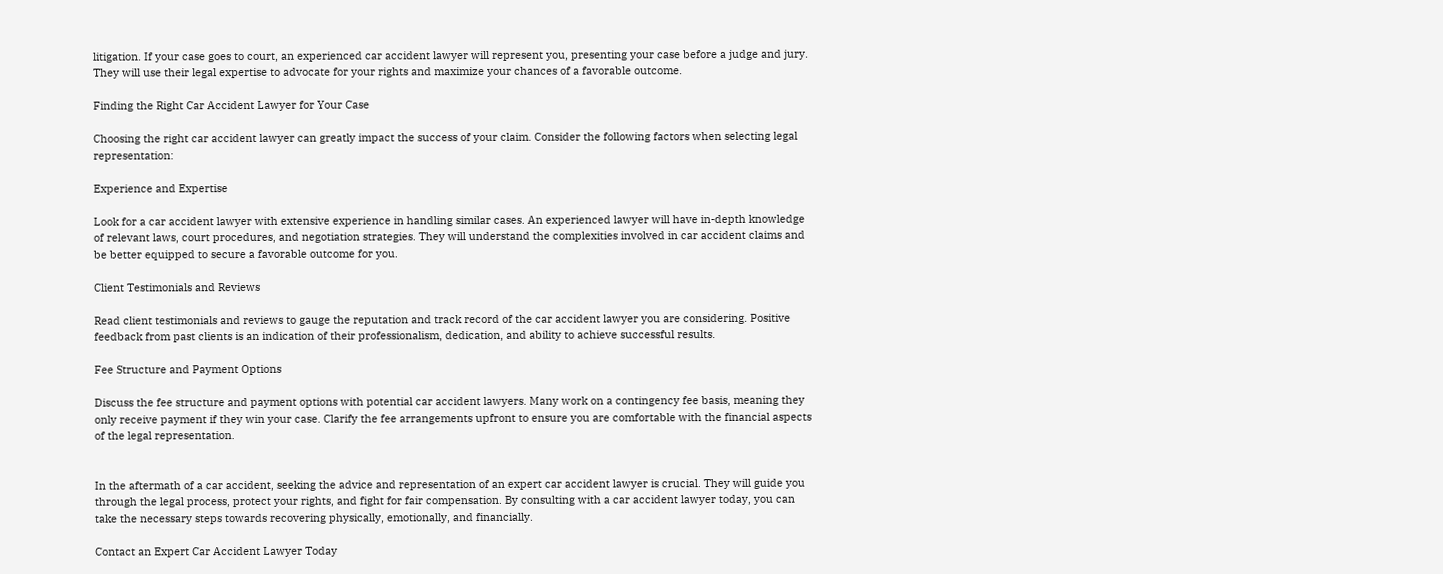litigation. If your case goes to court, an experienced car accident lawyer will represent you, presenting your case before a judge and jury. They will use their legal expertise to advocate for your rights and maximize your chances of a favorable outcome.

Finding the Right Car Accident Lawyer for Your Case

Choosing the right car accident lawyer can greatly impact the success of your claim. Consider the following factors when selecting legal representation:

Experience and Expertise

Look for a car accident lawyer with extensive experience in handling similar cases. An experienced lawyer will have in-depth knowledge of relevant laws, court procedures, and negotiation strategies. They will understand the complexities involved in car accident claims and be better equipped to secure a favorable outcome for you.

Client Testimonials and Reviews

Read client testimonials and reviews to gauge the reputation and track record of the car accident lawyer you are considering. Positive feedback from past clients is an indication of their professionalism, dedication, and ability to achieve successful results.

Fee Structure and Payment Options

Discuss the fee structure and payment options with potential car accident lawyers. Many work on a contingency fee basis, meaning they only receive payment if they win your case. Clarify the fee arrangements upfront to ensure you are comfortable with the financial aspects of the legal representation.


In the aftermath of a car accident, seeking the advice and representation of an expert car accident lawyer is crucial. They will guide you through the legal process, protect your rights, and fight for fair compensation. By consulting with a car accident lawyer today, you can take the necessary steps towards recovering physically, emotionally, and financially.

Contact an Expert Car Accident Lawyer Today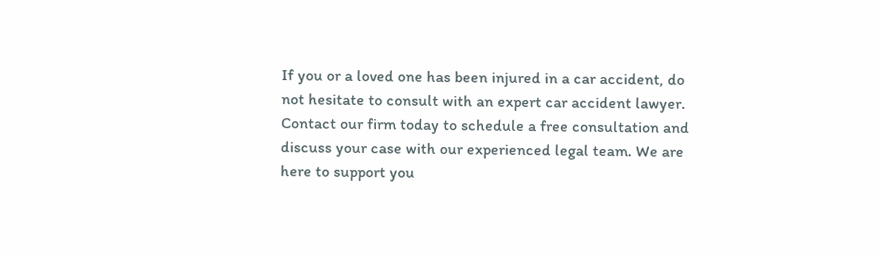If you or a loved one has been injured in a car accident, do not hesitate to consult with an expert car accident lawyer. Contact our firm today to schedule a free consultation and discuss your case with our experienced legal team. We are here to support you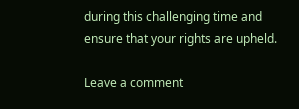during this challenging time and ensure that your rights are upheld.

Leave a comment